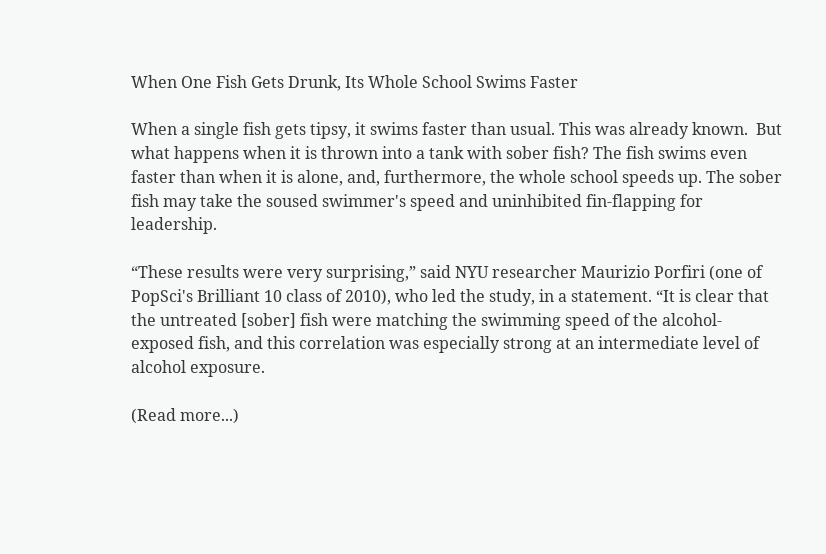When One Fish Gets Drunk, Its Whole School Swims Faster

When a single fish gets tipsy, it swims faster than usual. This was already known.  But what happens when it is thrown into a tank with sober fish? The fish swims even faster than when it is alone, and, furthermore, the whole school speeds up. The sober fish may take the soused swimmer's speed and uninhibited fin-flapping for leadership.

“These results were very surprising,” said NYU researcher Maurizio Porfiri (one of PopSci's Brilliant 10 class of 2010), who led the study, in a statement. “It is clear that the untreated [sober] fish were matching the swimming speed of the alcohol-exposed fish, and this correlation was especially strong at an intermediate level of alcohol exposure.

(Read more...)